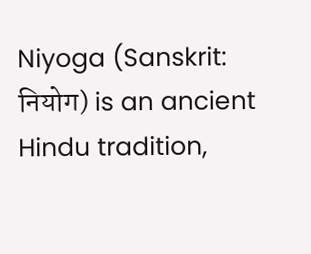Niyoga (Sanskrit: नियोग) is an ancient Hindu tradition,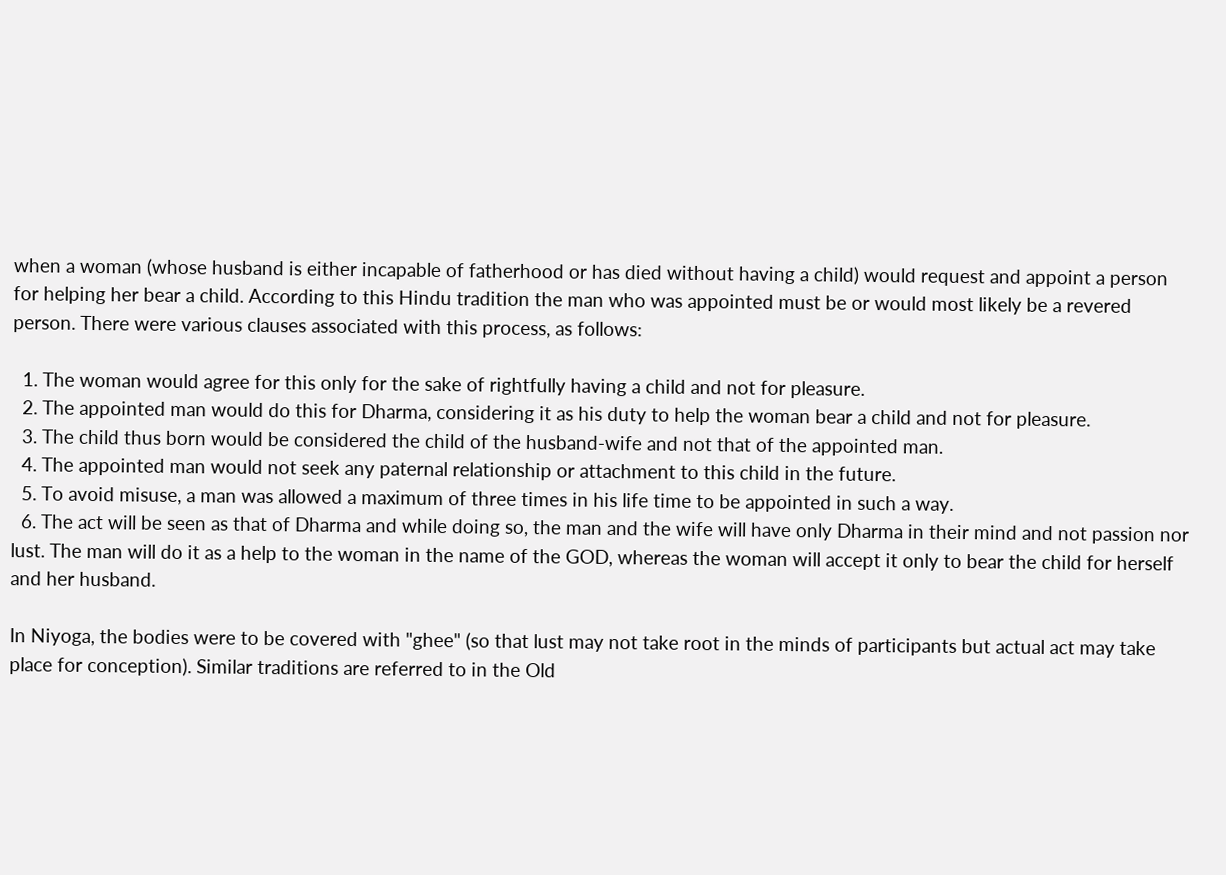when a woman (whose husband is either incapable of fatherhood or has died without having a child) would request and appoint a person for helping her bear a child. According to this Hindu tradition the man who was appointed must be or would most likely be a revered person. There were various clauses associated with this process, as follows:

  1. The woman would agree for this only for the sake of rightfully having a child and not for pleasure.
  2. The appointed man would do this for Dharma, considering it as his duty to help the woman bear a child and not for pleasure.
  3. The child thus born would be considered the child of the husband-wife and not that of the appointed man.
  4. The appointed man would not seek any paternal relationship or attachment to this child in the future.
  5. To avoid misuse, a man was allowed a maximum of three times in his life time to be appointed in such a way.
  6. The act will be seen as that of Dharma and while doing so, the man and the wife will have only Dharma in their mind and not passion nor lust. The man will do it as a help to the woman in the name of the GOD, whereas the woman will accept it only to bear the child for herself and her husband.

In Niyoga, the bodies were to be covered with "ghee" (so that lust may not take root in the minds of participants but actual act may take place for conception). Similar traditions are referred to in the Old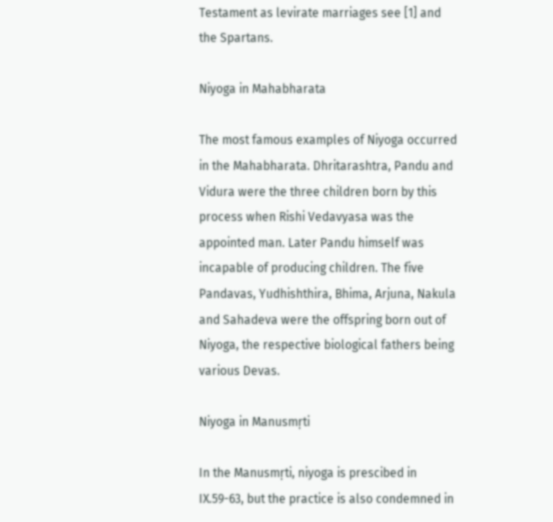Testament as levirate marriages see [1] and the Spartans.

Niyoga in Mahabharata

The most famous examples of Niyoga occurred in the Mahabharata. Dhritarashtra, Pandu and Vidura were the three children born by this process when Rishi Vedavyasa was the appointed man. Later Pandu himself was incapable of producing children. The five Pandavas, Yudhishthira, Bhima, Arjuna, Nakula and Sahadeva were the offspring born out of Niyoga, the respective biological fathers being various Devas.

Niyoga in Manusmṛti

In the Manusmṛti, niyoga is prescibed in IX.59-63, but the practice is also condemned in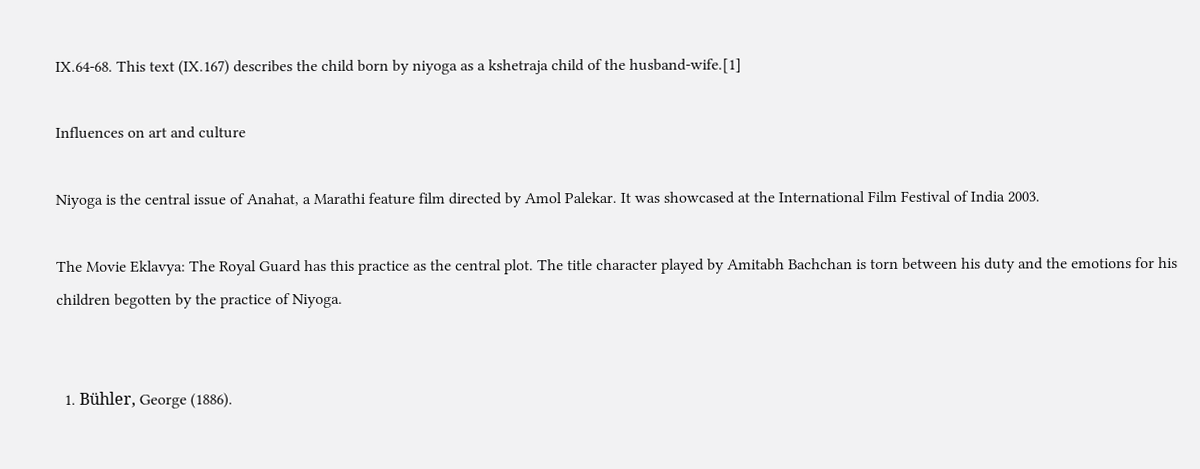IX.64-68. This text (IX.167) describes the child born by niyoga as a kshetraja child of the husband-wife.[1]

Influences on art and culture

Niyoga is the central issue of Anahat, a Marathi feature film directed by Amol Palekar. It was showcased at the International Film Festival of India 2003.

The Movie Eklavya: The Royal Guard has this practice as the central plot. The title character played by Amitabh Bachchan is torn between his duty and the emotions for his children begotten by the practice of Niyoga.


  1. Bühler, George (1886).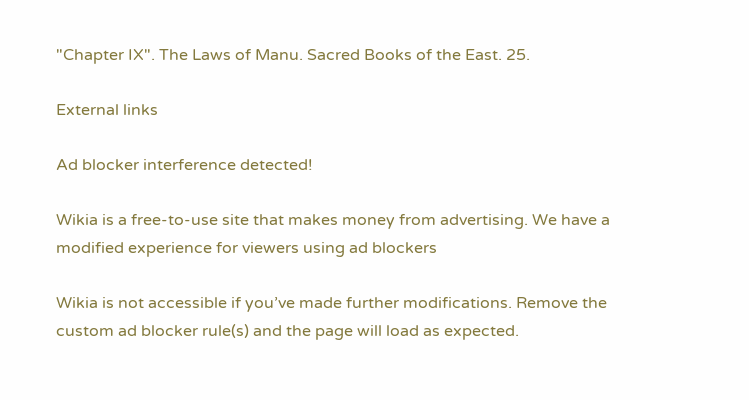"Chapter IX". The Laws of Manu. Sacred Books of the East. 25.

External links

Ad blocker interference detected!

Wikia is a free-to-use site that makes money from advertising. We have a modified experience for viewers using ad blockers

Wikia is not accessible if you’ve made further modifications. Remove the custom ad blocker rule(s) and the page will load as expected.